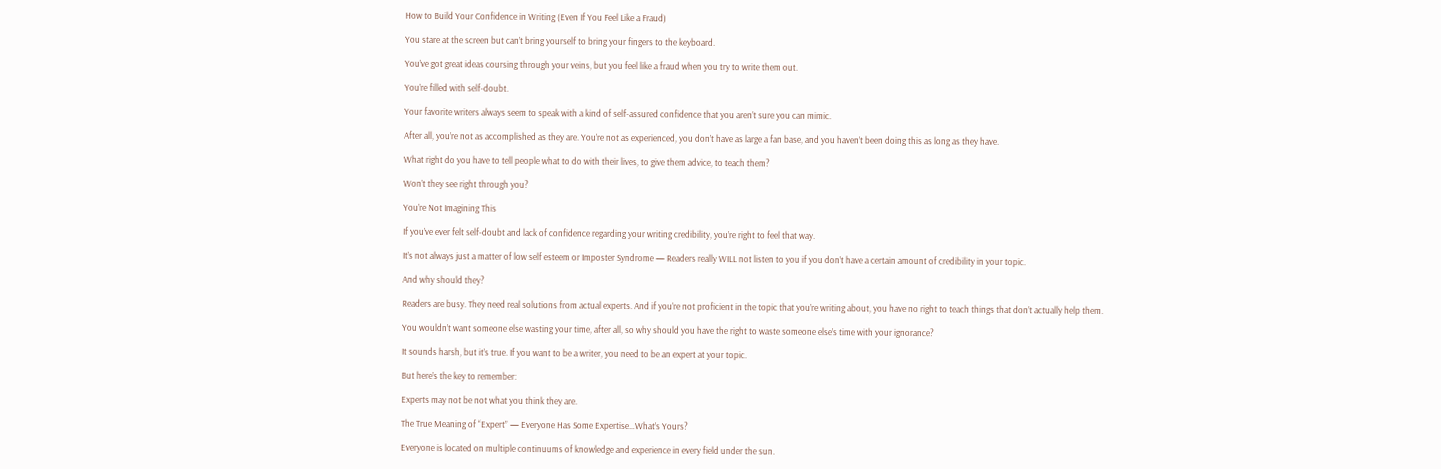How to Build Your Confidence in Writing (Even If You Feel Like a Fraud)

You stare at the screen but can’t bring yourself to bring your fingers to the keyboard.

You’ve got great ideas coursing through your veins, but you feel like a fraud when you try to write them out.

You’re filled with self-doubt.

Your favorite writers always seem to speak with a kind of self-assured confidence that you aren’t sure you can mimic.

After all, you’re not as accomplished as they are. You’re not as experienced, you don’t have as large a fan base, and you haven’t been doing this as long as they have.

What right do you have to tell people what to do with their lives, to give them advice, to teach them?

Won’t they see right through you?

You’re Not Imagining This

If you’ve ever felt self-doubt and lack of confidence regarding your writing credibility, you’re right to feel that way.

It’s not always just a matter of low self esteem or Imposter Syndrome — Readers really WILL not listen to you if you don’t have a certain amount of credibility in your topic.

And why should they?

Readers are busy. They need real solutions from actual experts. And if you’re not proficient in the topic that you’re writing about, you have no right to teach things that don’t actually help them.

You wouldn’t want someone else wasting your time, after all, so why should you have the right to waste someone else’s time with your ignorance?

It sounds harsh, but it’s true. If you want to be a writer, you need to be an expert at your topic.

But here’s the key to remember:

Experts may not be not what you think they are.

The True Meaning of “Expert” — Everyone Has Some Expertise…What’s Yours?

Everyone is located on multiple continuums of knowledge and experience in every field under the sun.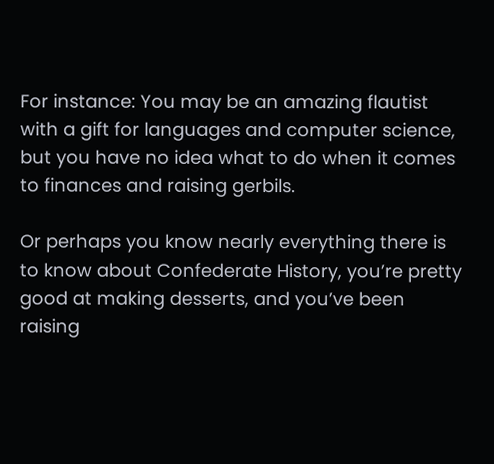For instance: You may be an amazing flautist with a gift for languages and computer science, but you have no idea what to do when it comes to finances and raising gerbils.

Or perhaps you know nearly everything there is to know about Confederate History, you’re pretty good at making desserts, and you’ve been raising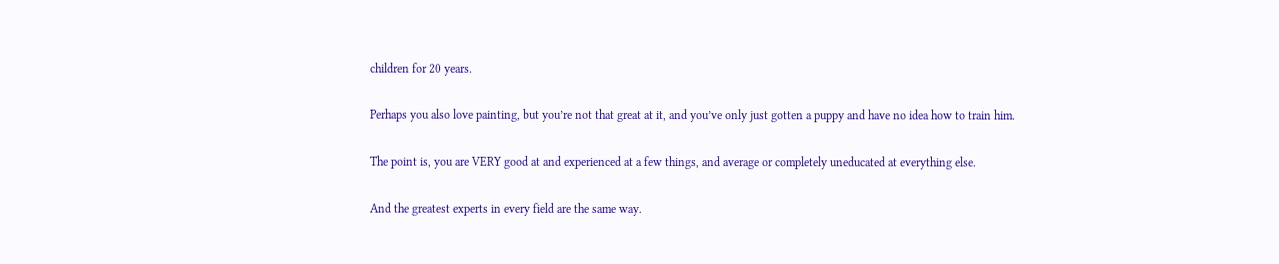children for 20 years.

Perhaps you also love painting, but you’re not that great at it, and you’ve only just gotten a puppy and have no idea how to train him.

The point is, you are VERY good at and experienced at a few things, and average or completely uneducated at everything else.

And the greatest experts in every field are the same way.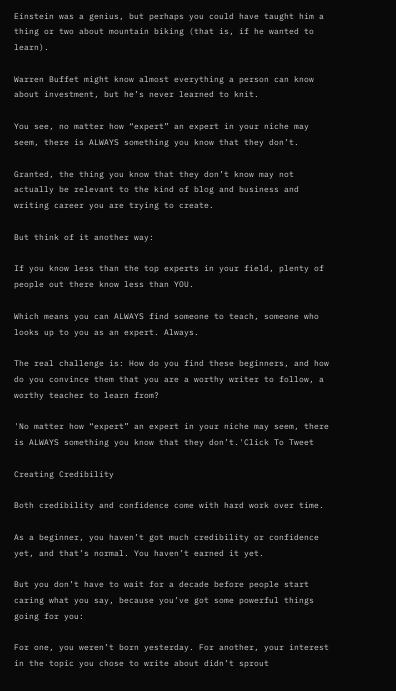Einstein was a genius, but perhaps you could have taught him a thing or two about mountain biking (that is, if he wanted to learn).

Warren Buffet might know almost everything a person can know about investment, but he’s never learned to knit.

You see, no matter how “expert” an expert in your niche may seem, there is ALWAYS something you know that they don’t.

Granted, the thing you know that they don’t know may not actually be relevant to the kind of blog and business and writing career you are trying to create.

But think of it another way:

If you know less than the top experts in your field, plenty of people out there know less than YOU.

Which means you can ALWAYS find someone to teach, someone who looks up to you as an expert. Always.

The real challenge is: How do you find these beginners, and how do you convince them that you are a worthy writer to follow, a worthy teacher to learn from?

'No matter how “expert” an expert in your niche may seem, there is ALWAYS something you know that they don’t.'Click To Tweet

Creating Credibility

Both credibility and confidence come with hard work over time.

As a beginner, you haven’t got much credibility or confidence yet, and that’s normal. You haven’t earned it yet.

But you don’t have to wait for a decade before people start caring what you say, because you’ve got some powerful things going for you:

For one, you weren’t born yesterday. For another, your interest in the topic you chose to write about didn’t sprout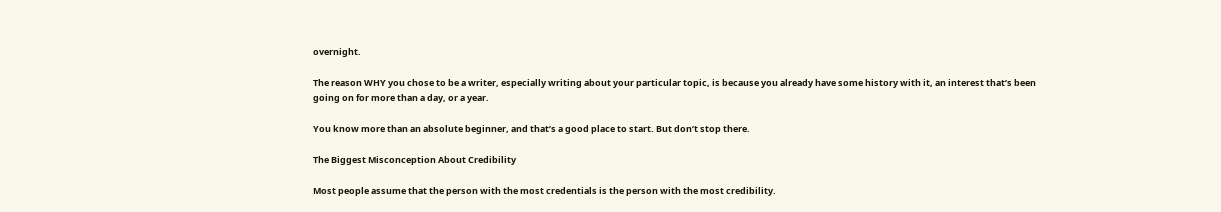overnight.

The reason WHY you chose to be a writer, especially writing about your particular topic, is because you already have some history with it, an interest that’s been going on for more than a day, or a year.

You know more than an absolute beginner, and that’s a good place to start. But don’t stop there.

The Biggest Misconception About Credibility

Most people assume that the person with the most credentials is the person with the most credibility.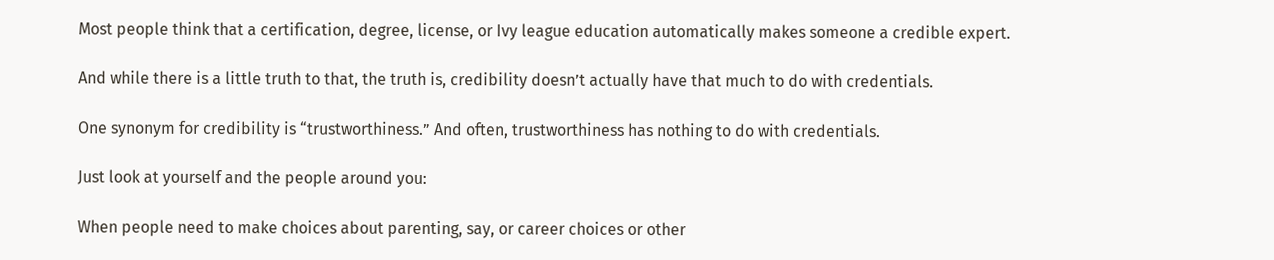Most people think that a certification, degree, license, or Ivy league education automatically makes someone a credible expert.

And while there is a little truth to that, the truth is, credibility doesn’t actually have that much to do with credentials.

One synonym for credibility is “trustworthiness.” And often, trustworthiness has nothing to do with credentials.

Just look at yourself and the people around you:

When people need to make choices about parenting, say, or career choices or other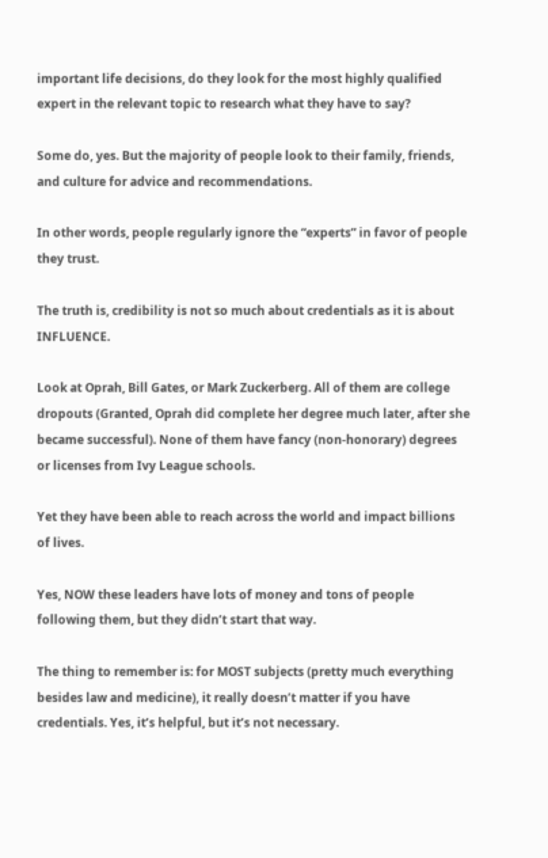important life decisions, do they look for the most highly qualified expert in the relevant topic to research what they have to say?

Some do, yes. But the majority of people look to their family, friends, and culture for advice and recommendations.

In other words, people regularly ignore the “experts” in favor of people they trust.

The truth is, credibility is not so much about credentials as it is about INFLUENCE.

Look at Oprah, Bill Gates, or Mark Zuckerberg. All of them are college dropouts (Granted, Oprah did complete her degree much later, after she became successful). None of them have fancy (non-honorary) degrees or licenses from Ivy League schools.

Yet they have been able to reach across the world and impact billions of lives.

Yes, NOW these leaders have lots of money and tons of people following them, but they didn’t start that way.

The thing to remember is: for MOST subjects (pretty much everything besides law and medicine), it really doesn’t matter if you have credentials. Yes, it’s helpful, but it’s not necessary.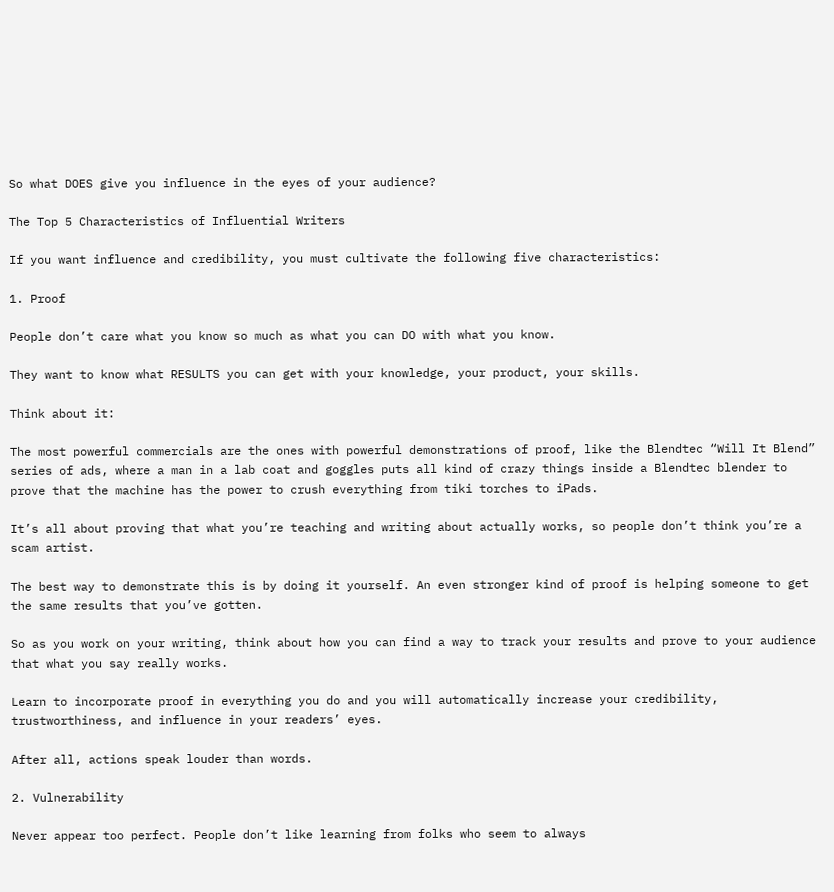So what DOES give you influence in the eyes of your audience?

The Top 5 Characteristics of Influential Writers

If you want influence and credibility, you must cultivate the following five characteristics:

1. Proof

People don’t care what you know so much as what you can DO with what you know.

They want to know what RESULTS you can get with your knowledge, your product, your skills.

Think about it:

The most powerful commercials are the ones with powerful demonstrations of proof, like the Blendtec “Will It Blend” series of ads, where a man in a lab coat and goggles puts all kind of crazy things inside a Blendtec blender to prove that the machine has the power to crush everything from tiki torches to iPads.

It’s all about proving that what you’re teaching and writing about actually works, so people don’t think you’re a scam artist.

The best way to demonstrate this is by doing it yourself. An even stronger kind of proof is helping someone to get the same results that you’ve gotten.

So as you work on your writing, think about how you can find a way to track your results and prove to your audience that what you say really works.

Learn to incorporate proof in everything you do and you will automatically increase your credibility, trustworthiness, and influence in your readers’ eyes.

After all, actions speak louder than words.

2. Vulnerability

Never appear too perfect. People don’t like learning from folks who seem to always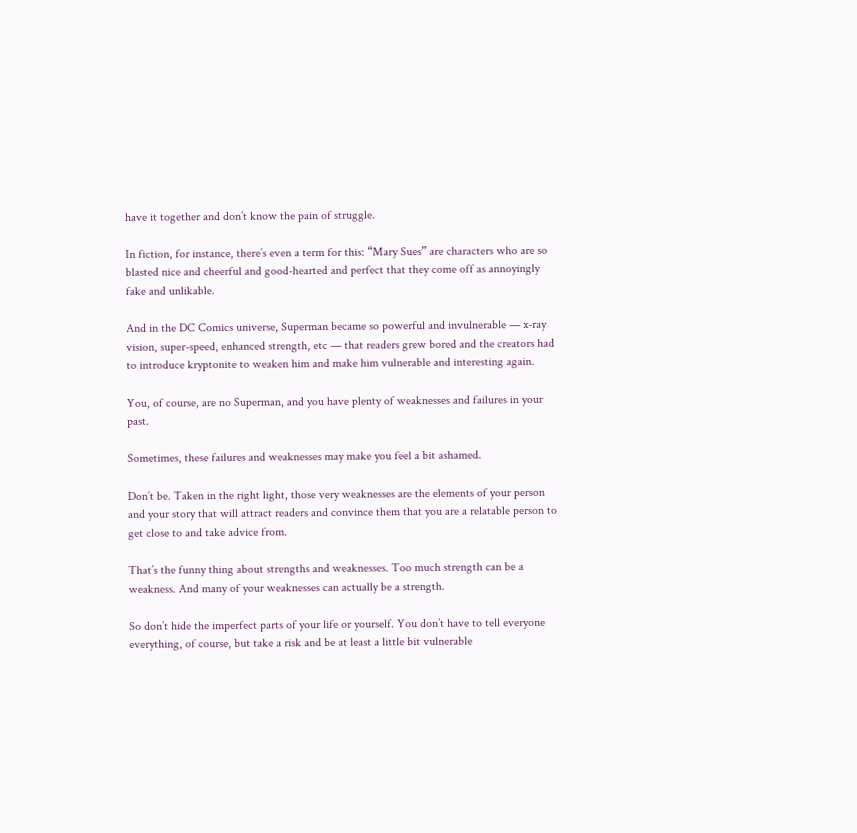have it together and don’t know the pain of struggle.

In fiction, for instance, there’s even a term for this: “Mary Sues” are characters who are so blasted nice and cheerful and good-hearted and perfect that they come off as annoyingly fake and unlikable.

And in the DC Comics universe, Superman became so powerful and invulnerable — x-ray vision, super-speed, enhanced strength, etc — that readers grew bored and the creators had to introduce kryptonite to weaken him and make him vulnerable and interesting again.

You, of course, are no Superman, and you have plenty of weaknesses and failures in your past.

Sometimes, these failures and weaknesses may make you feel a bit ashamed.

Don’t be. Taken in the right light, those very weaknesses are the elements of your person and your story that will attract readers and convince them that you are a relatable person to get close to and take advice from.

That’s the funny thing about strengths and weaknesses. Too much strength can be a weakness. And many of your weaknesses can actually be a strength.

So don’t hide the imperfect parts of your life or yourself. You don’t have to tell everyone everything, of course, but take a risk and be at least a little bit vulnerable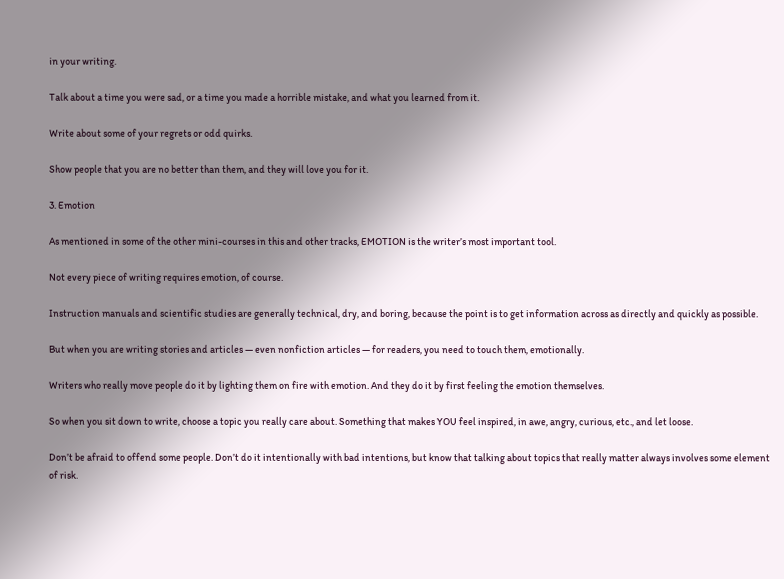in your writing.

Talk about a time you were sad, or a time you made a horrible mistake, and what you learned from it.

Write about some of your regrets or odd quirks.

Show people that you are no better than them, and they will love you for it.

3. Emotion

As mentioned in some of the other mini-courses in this and other tracks, EMOTION is the writer’s most important tool.

Not every piece of writing requires emotion, of course.

Instruction manuals and scientific studies are generally technical, dry, and boring, because the point is to get information across as directly and quickly as possible.

But when you are writing stories and articles — even nonfiction articles — for readers, you need to touch them, emotionally.

Writers who really move people do it by lighting them on fire with emotion. And they do it by first feeling the emotion themselves.

So when you sit down to write, choose a topic you really care about. Something that makes YOU feel inspired, in awe, angry, curious, etc., and let loose.

Don’t be afraid to offend some people. Don’t do it intentionally with bad intentions, but know that talking about topics that really matter always involves some element of risk.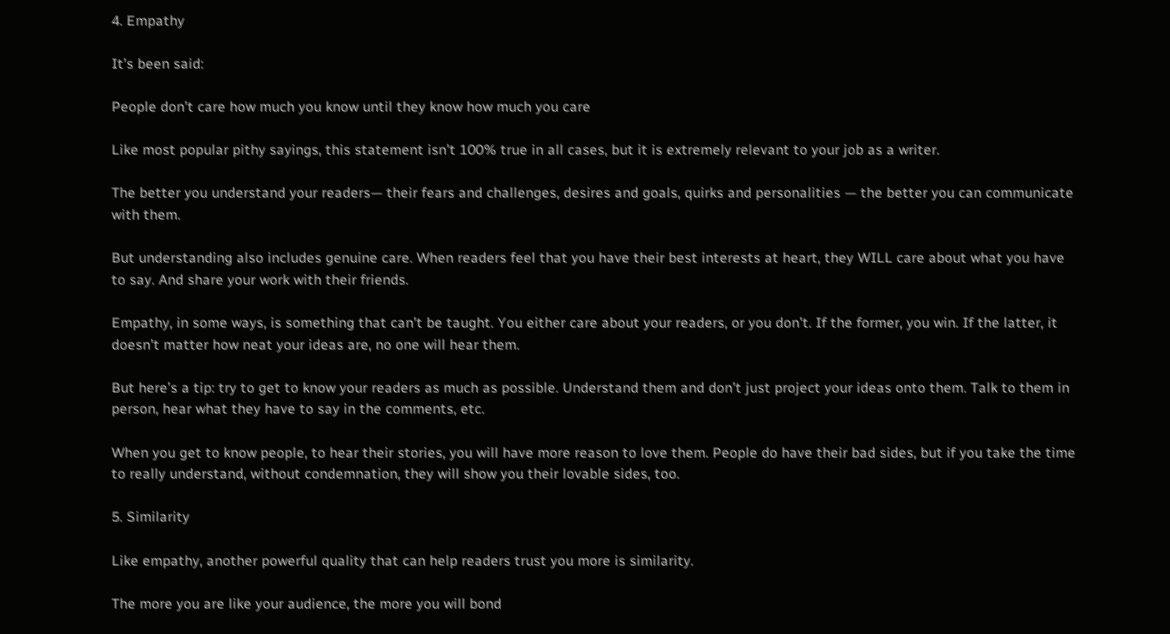4. Empathy

It’s been said:

People don’t care how much you know until they know how much you care

Like most popular pithy sayings, this statement isn’t 100% true in all cases, but it is extremely relevant to your job as a writer.

The better you understand your readers— their fears and challenges, desires and goals, quirks and personalities — the better you can communicate with them.

But understanding also includes genuine care. When readers feel that you have their best interests at heart, they WILL care about what you have to say. And share your work with their friends.

Empathy, in some ways, is something that can’t be taught. You either care about your readers, or you don’t. If the former, you win. If the latter, it doesn’t matter how neat your ideas are, no one will hear them.

But here’s a tip: try to get to know your readers as much as possible. Understand them and don’t just project your ideas onto them. Talk to them in person, hear what they have to say in the comments, etc.

When you get to know people, to hear their stories, you will have more reason to love them. People do have their bad sides, but if you take the time to really understand, without condemnation, they will show you their lovable sides, too.

5. Similarity

Like empathy, another powerful quality that can help readers trust you more is similarity.

The more you are like your audience, the more you will bond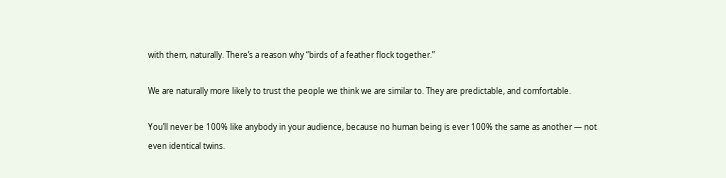with them, naturally. There’s a reason why “birds of a feather flock together.”

We are naturally more likely to trust the people we think we are similar to. They are predictable, and comfortable.

You’ll never be 100% like anybody in your audience, because no human being is ever 100% the same as another — not even identical twins.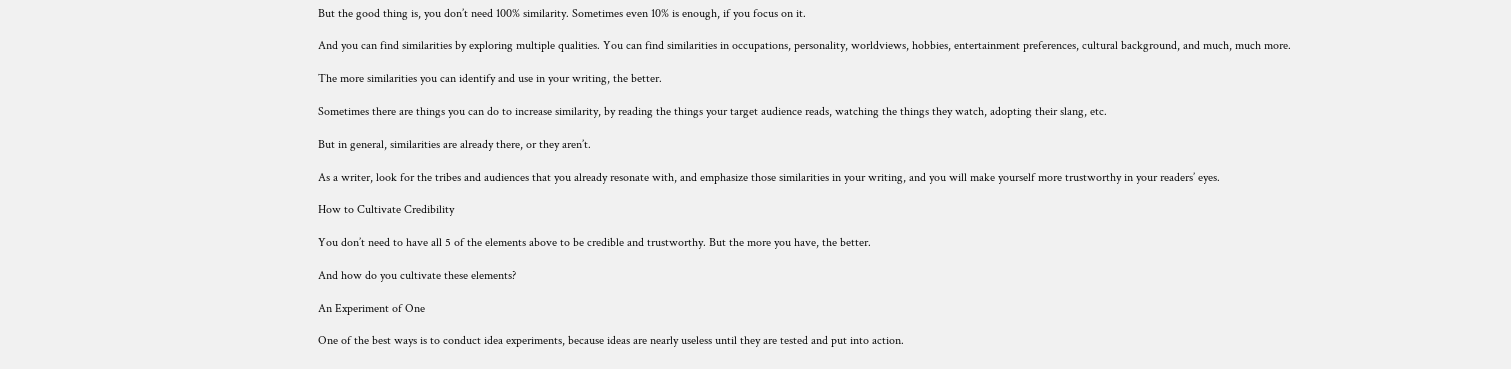But the good thing is, you don’t need 100% similarity. Sometimes even 10% is enough, if you focus on it.

And you can find similarities by exploring multiple qualities. You can find similarities in occupations, personality, worldviews, hobbies, entertainment preferences, cultural background, and much, much more.

The more similarities you can identify and use in your writing, the better.

Sometimes there are things you can do to increase similarity, by reading the things your target audience reads, watching the things they watch, adopting their slang, etc.

But in general, similarities are already there, or they aren’t.

As a writer, look for the tribes and audiences that you already resonate with, and emphasize those similarities in your writing, and you will make yourself more trustworthy in your readers’ eyes.

How to Cultivate Credibility

You don’t need to have all 5 of the elements above to be credible and trustworthy. But the more you have, the better.

And how do you cultivate these elements?

An Experiment of One

One of the best ways is to conduct idea experiments, because ideas are nearly useless until they are tested and put into action.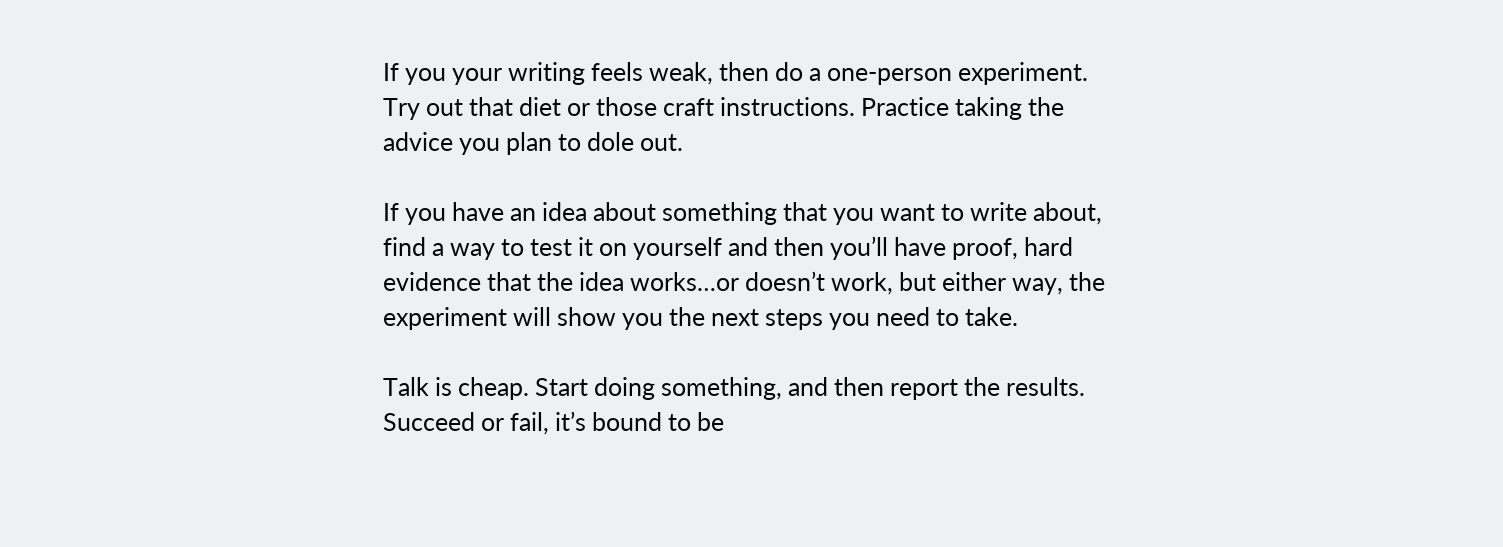If you your writing feels weak, then do a one-person experiment. Try out that diet or those craft instructions. Practice taking the advice you plan to dole out.

If you have an idea about something that you want to write about, find a way to test it on yourself and then you’ll have proof, hard evidence that the idea works…or doesn’t work, but either way, the experiment will show you the next steps you need to take.

Talk is cheap. Start doing something, and then report the results. Succeed or fail, it’s bound to be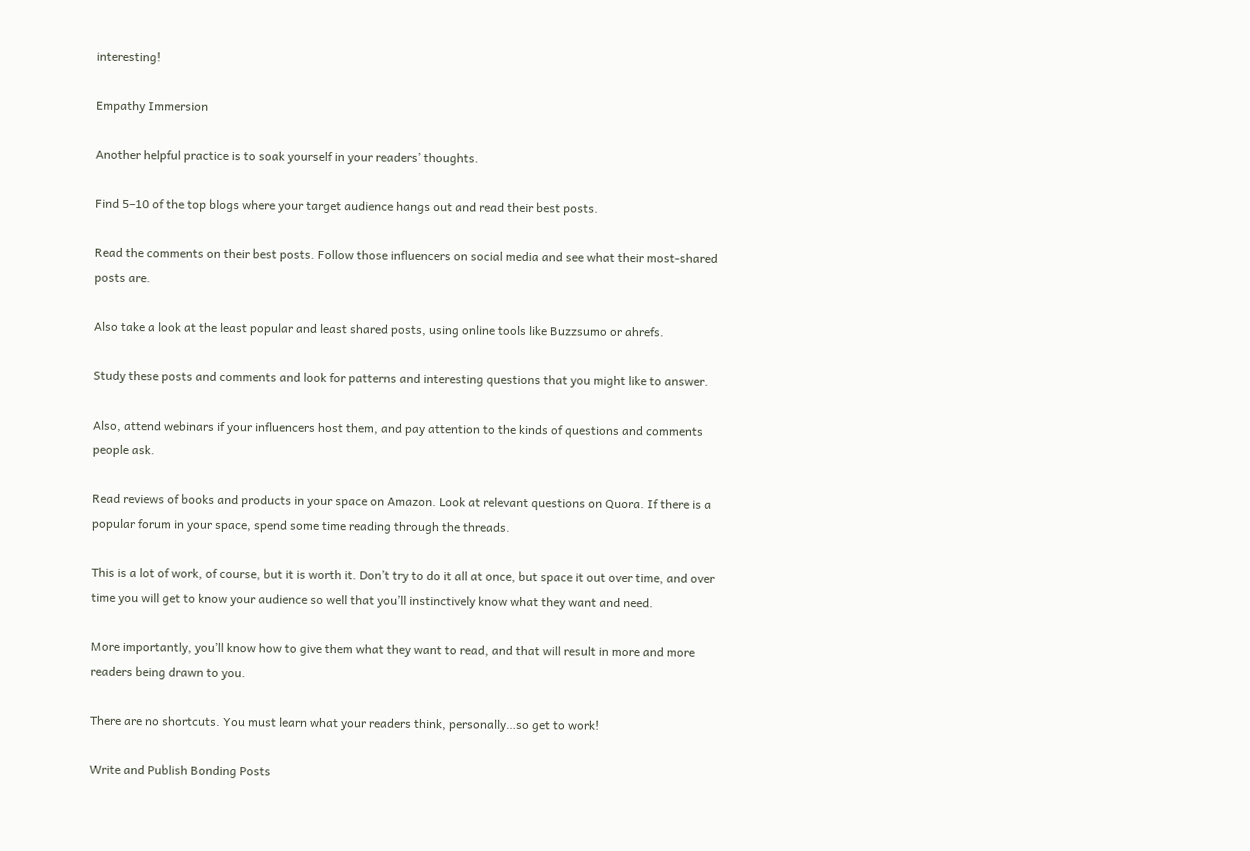interesting!

Empathy Immersion

Another helpful practice is to soak yourself in your readers’ thoughts.

Find 5–10 of the top blogs where your target audience hangs out and read their best posts.

Read the comments on their best posts. Follow those influencers on social media and see what their most-shared posts are.

Also take a look at the least popular and least shared posts, using online tools like Buzzsumo or ahrefs.

Study these posts and comments and look for patterns and interesting questions that you might like to answer.

Also, attend webinars if your influencers host them, and pay attention to the kinds of questions and comments people ask.

Read reviews of books and products in your space on Amazon. Look at relevant questions on Quora. If there is a popular forum in your space, spend some time reading through the threads.

This is a lot of work, of course, but it is worth it. Don’t try to do it all at once, but space it out over time, and over time you will get to know your audience so well that you’ll instinctively know what they want and need.

More importantly, you’ll know how to give them what they want to read, and that will result in more and more readers being drawn to you.

There are no shortcuts. You must learn what your readers think, personally…so get to work!

Write and Publish Bonding Posts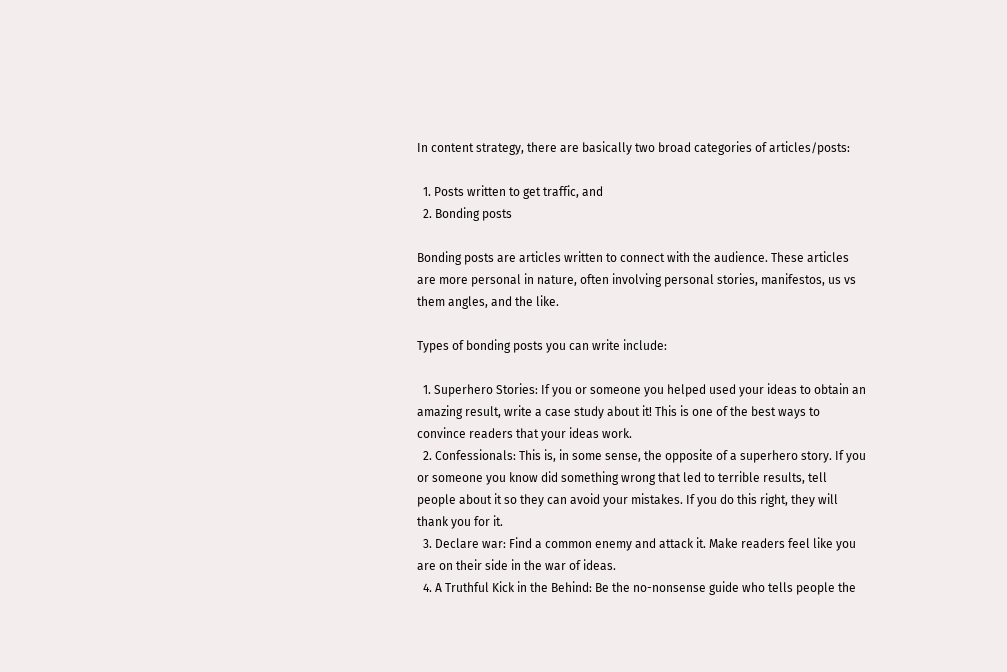In content strategy, there are basically two broad categories of articles/posts:

  1. Posts written to get traffic, and
  2. Bonding posts

Bonding posts are articles written to connect with the audience. These articles are more personal in nature, often involving personal stories, manifestos, us vs them angles, and the like.

Types of bonding posts you can write include:

  1. Superhero Stories: If you or someone you helped used your ideas to obtain an amazing result, write a case study about it! This is one of the best ways to convince readers that your ideas work.
  2. Confessionals: This is, in some sense, the opposite of a superhero story. If you or someone you know did something wrong that led to terrible results, tell people about it so they can avoid your mistakes. If you do this right, they will thank you for it.
  3. Declare war: Find a common enemy and attack it. Make readers feel like you are on their side in the war of ideas.
  4. A Truthful Kick in the Behind: Be the no-nonsense guide who tells people the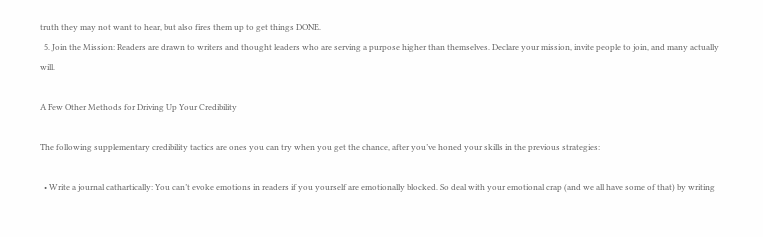truth they may not want to hear, but also fires them up to get things DONE.
  5. Join the Mission: Readers are drawn to writers and thought leaders who are serving a purpose higher than themselves. Declare your mission, invite people to join, and many actually will.

A Few Other Methods for Driving Up Your Credibility

The following supplementary credibility tactics are ones you can try when you get the chance, after you’ve honed your skills in the previous strategies:

  • Write a journal cathartically: You can’t evoke emotions in readers if you yourself are emotionally blocked. So deal with your emotional crap (and we all have some of that) by writing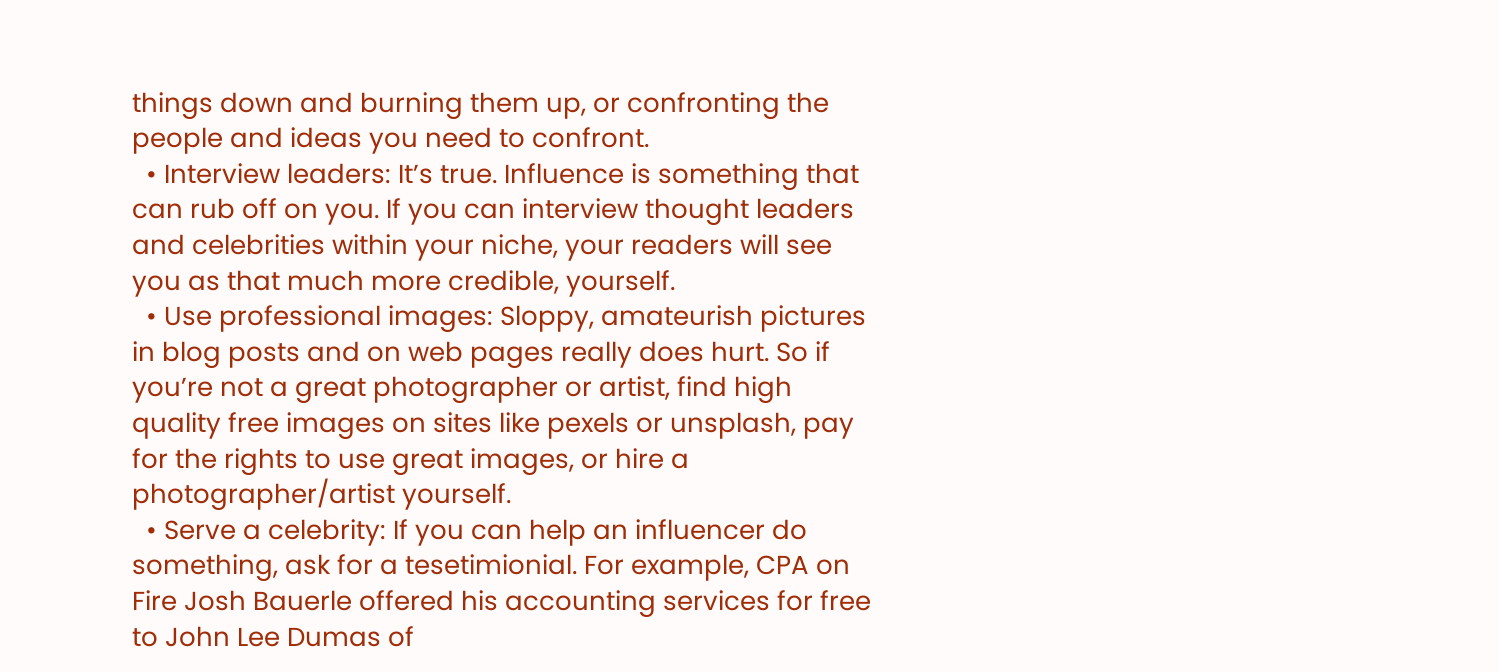things down and burning them up, or confronting the people and ideas you need to confront.
  • Interview leaders: It’s true. Influence is something that can rub off on you. If you can interview thought leaders and celebrities within your niche, your readers will see you as that much more credible, yourself.
  • Use professional images: Sloppy, amateurish pictures in blog posts and on web pages really does hurt. So if you’re not a great photographer or artist, find high quality free images on sites like pexels or unsplash, pay for the rights to use great images, or hire a photographer/artist yourself.
  • Serve a celebrity: If you can help an influencer do something, ask for a tesetimionial. For example, CPA on Fire Josh Bauerle offered his accounting services for free to John Lee Dumas of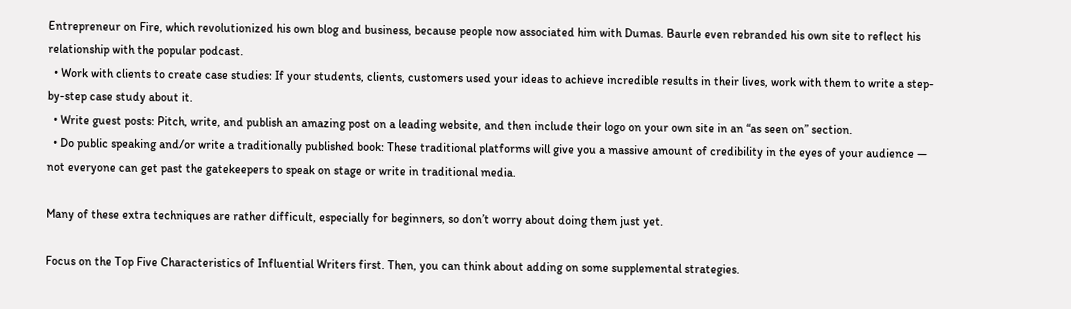Entrepreneur on Fire, which revolutionized his own blog and business, because people now associated him with Dumas. Baurle even rebranded his own site to reflect his relationship with the popular podcast.
  • Work with clients to create case studies: If your students, clients, customers used your ideas to achieve incredible results in their lives, work with them to write a step-by-step case study about it.
  • Write guest posts: Pitch, write, and publish an amazing post on a leading website, and then include their logo on your own site in an “as seen on” section.
  • Do public speaking and/or write a traditionally published book: These traditional platforms will give you a massive amount of credibility in the eyes of your audience — not everyone can get past the gatekeepers to speak on stage or write in traditional media.

Many of these extra techniques are rather difficult, especially for beginners, so don’t worry about doing them just yet.

Focus on the Top Five Characteristics of Influential Writers first. Then, you can think about adding on some supplemental strategies.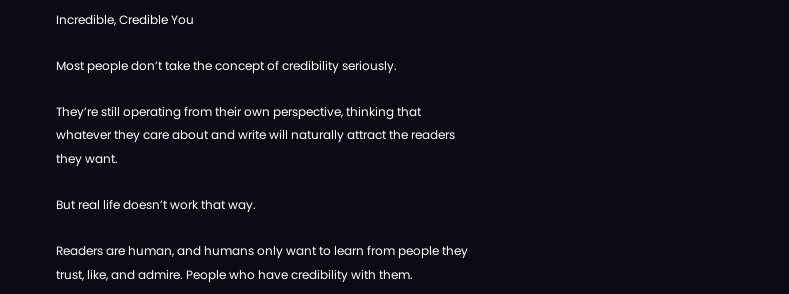Incredible, Credible You

Most people don’t take the concept of credibility seriously.

They’re still operating from their own perspective, thinking that whatever they care about and write will naturally attract the readers they want.

But real life doesn’t work that way.

Readers are human, and humans only want to learn from people they trust, like, and admire. People who have credibility with them.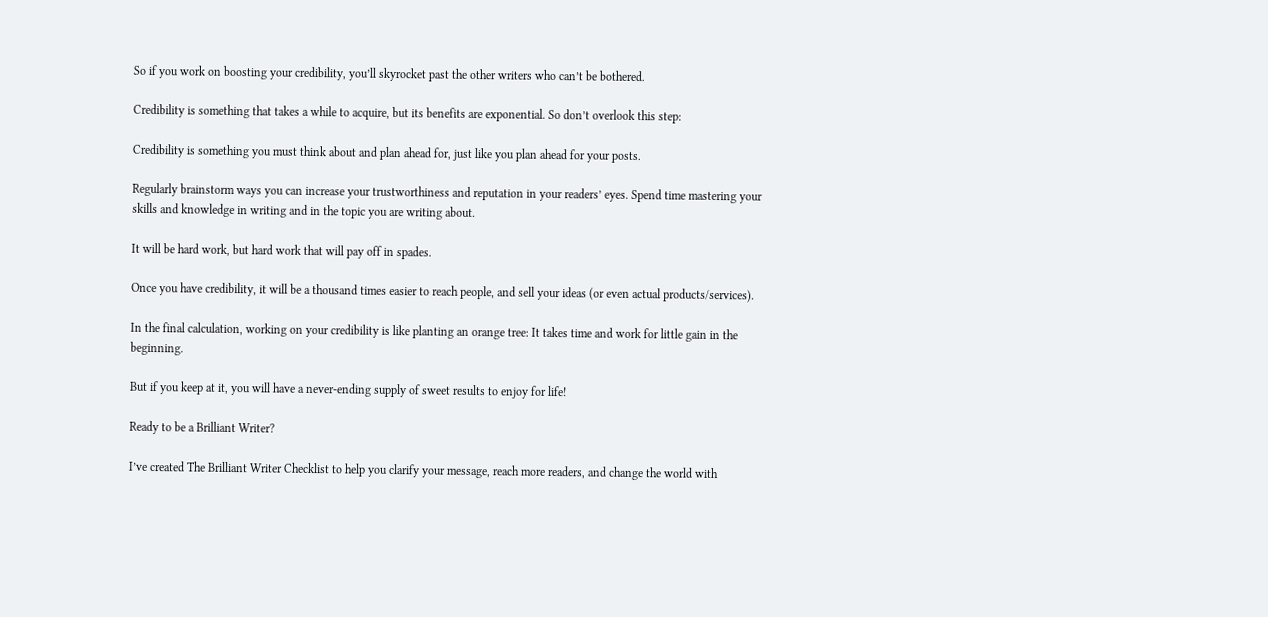So if you work on boosting your credibility, you’ll skyrocket past the other writers who can’t be bothered.

Credibility is something that takes a while to acquire, but its benefits are exponential. So don’t overlook this step:

Credibility is something you must think about and plan ahead for, just like you plan ahead for your posts.

Regularly brainstorm ways you can increase your trustworthiness and reputation in your readers’ eyes. Spend time mastering your skills and knowledge in writing and in the topic you are writing about.

It will be hard work, but hard work that will pay off in spades.

Once you have credibility, it will be a thousand times easier to reach people, and sell your ideas (or even actual products/services).

In the final calculation, working on your credibility is like planting an orange tree: It takes time and work for little gain in the beginning.

But if you keep at it, you will have a never-ending supply of sweet results to enjoy for life!

Ready to be a Brilliant Writer?

I’ve created The Brilliant Writer Checklist to help you clarify your message, reach more readers, and change the world with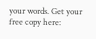your words. Get your free copy here: